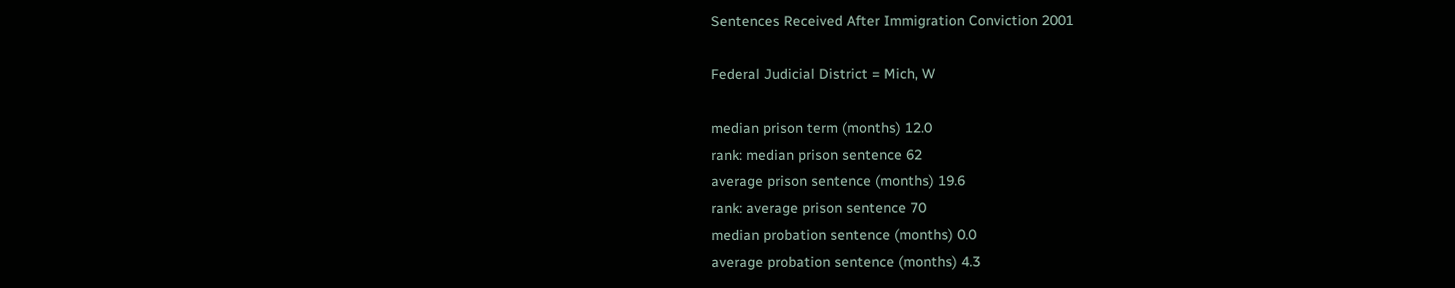Sentences Received After Immigration Conviction 2001

Federal Judicial District = Mich, W

median prison term (months) 12.0
rank: median prison sentence 62
average prison sentence (months) 19.6
rank: average prison sentence 70
median probation sentence (months) 0.0
average probation sentence (months) 4.3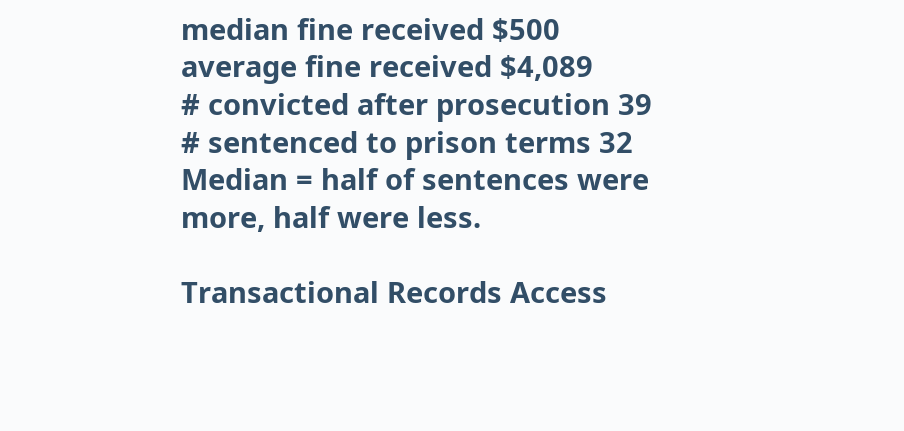median fine received $500
average fine received $4,089
# convicted after prosecution 39
# sentenced to prison terms 32
Median = half of sentences were more, half were less.

Transactional Records Access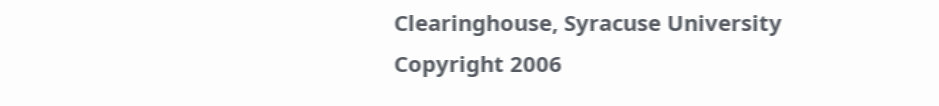Clearinghouse, Syracuse University
Copyright 2006